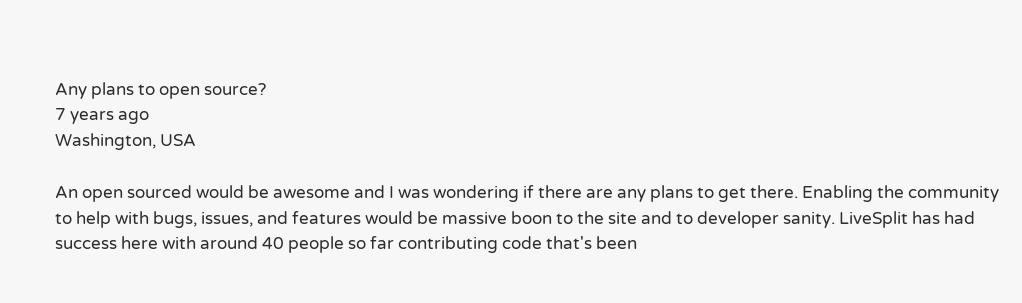Any plans to open source?
7 years ago
Washington, USA

An open sourced would be awesome and I was wondering if there are any plans to get there. Enabling the community to help with bugs, issues, and features would be massive boon to the site and to developer sanity. LiveSplit has had success here with around 40 people so far contributing code that's been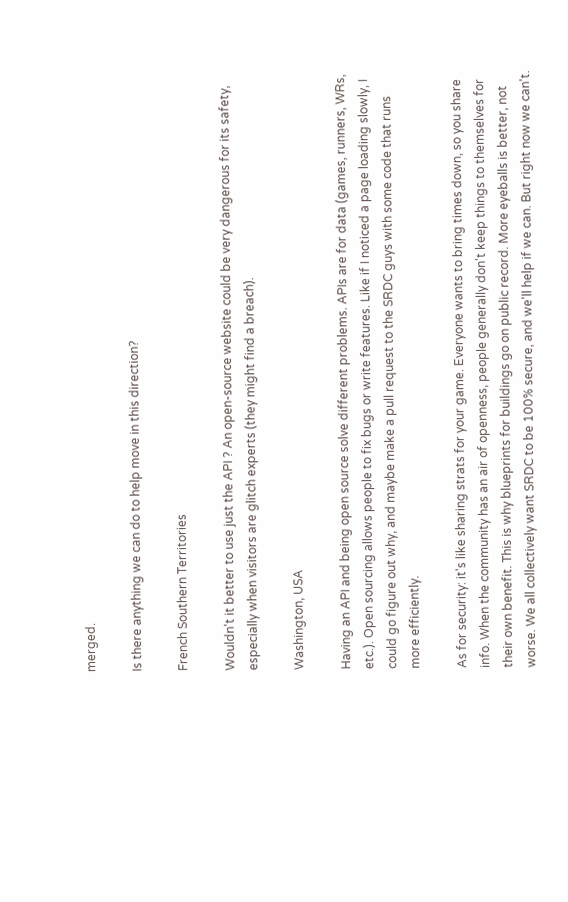merged.

Is there anything we can do to help move in this direction?

French Southern Territories

Wouldn't it better to use just the API ? An open-source website could be very dangerous for its safety, especially when visitors are glitch experts (they might find a breach).

Washington, USA

Having an API and being open source solve different problems. APIs are for data (games, runners, WRs, etc.). Open sourcing allows people to fix bugs or write features. Like if I noticed a page loading slowly, I could go figure out why, and maybe make a pull request to the SRDC guys with some code that runs more efficiently.

As for security: it's like sharing strats for your game. Everyone wants to bring times down, so you share info. When the community has an air of openness, people generally don't keep things to themselves for their own benefit. This is why blueprints for buildings go on public record. More eyeballs is better, not worse. We all collectively want SRDC to be 100% secure, and we'll help if we can. But right now we can't.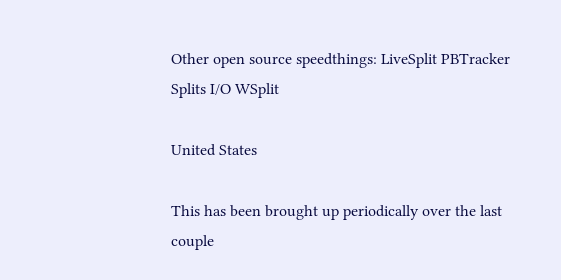Other open source speedthings: LiveSplit PBTracker Splits I/O WSplit

United States

This has been brought up periodically over the last couple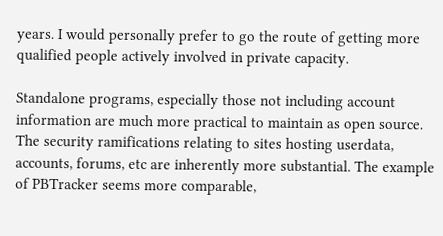years. I would personally prefer to go the route of getting more qualified people actively involved in private capacity.

Standalone programs, especially those not including account information are much more practical to maintain as open source. The security ramifications relating to sites hosting userdata, accounts, forums, etc are inherently more substantial. The example of PBTracker seems more comparable,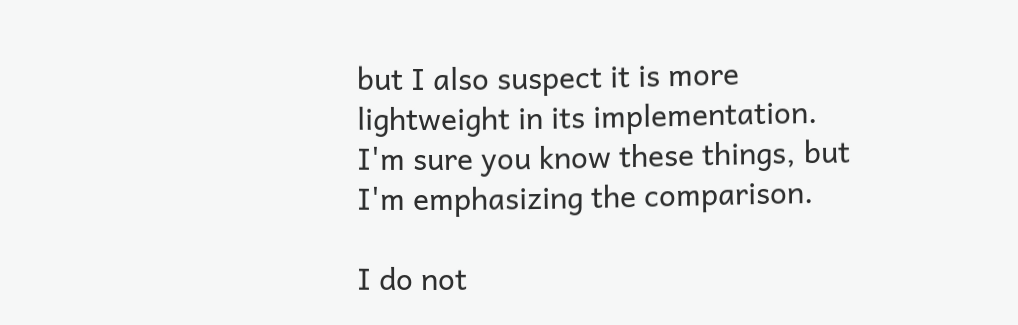but I also suspect it is more lightweight in its implementation. I'm sure you know these things, but I'm emphasizing the comparison.

I do not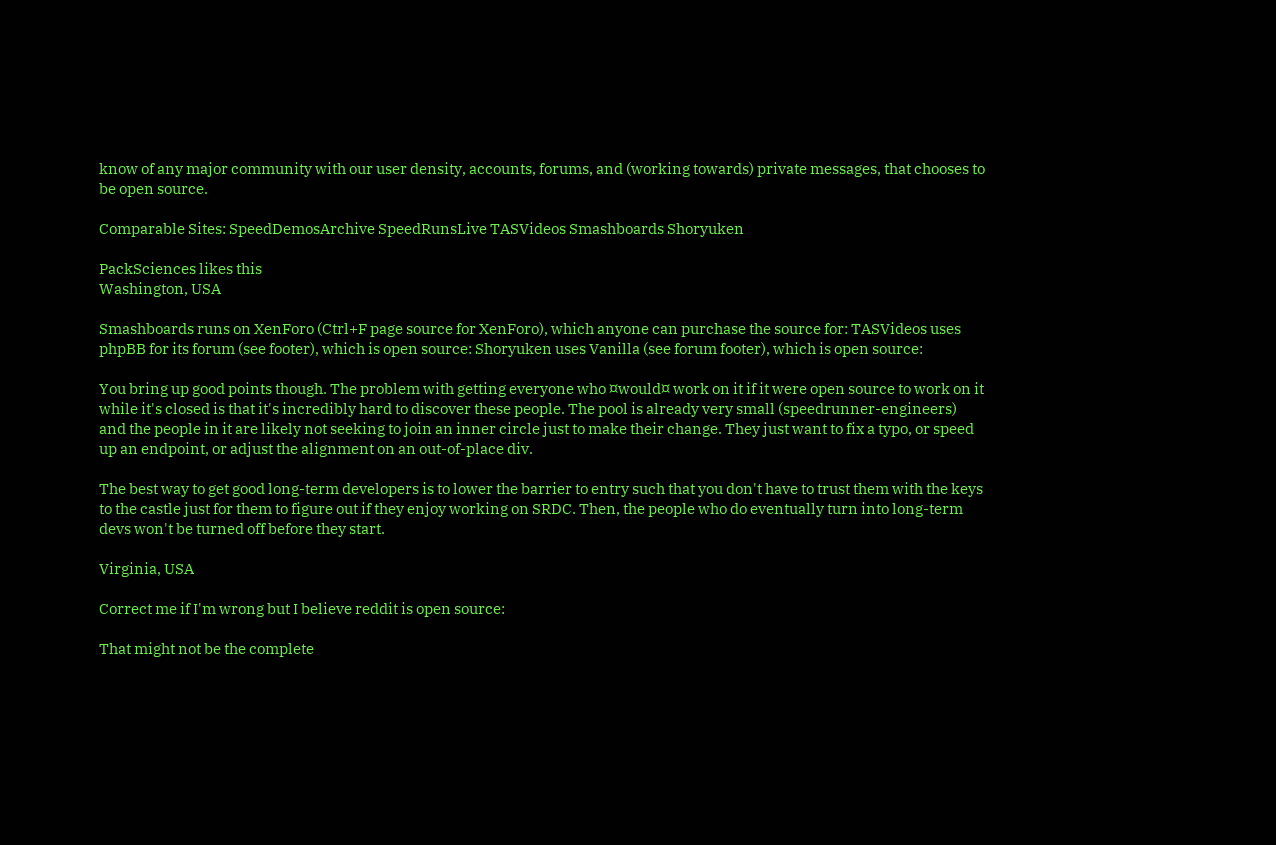know of any major community with our user density, accounts, forums, and (working towards) private messages, that chooses to be open source.

Comparable Sites: SpeedDemosArchive SpeedRunsLive TASVideos Smashboards Shoryuken

PackSciences likes this
Washington, USA

Smashboards runs on XenForo (Ctrl+F page source for XenForo), which anyone can purchase the source for: TASVideos uses phpBB for its forum (see footer), which is open source: Shoryuken uses Vanilla (see forum footer), which is open source:

You bring up good points though. The problem with getting everyone who ¤would¤ work on it if it were open source to work on it while it's closed is that it's incredibly hard to discover these people. The pool is already very small (speedrunner-engineers) and the people in it are likely not seeking to join an inner circle just to make their change. They just want to fix a typo, or speed up an endpoint, or adjust the alignment on an out-of-place div.

The best way to get good long-term developers is to lower the barrier to entry such that you don't have to trust them with the keys to the castle just for them to figure out if they enjoy working on SRDC. Then, the people who do eventually turn into long-term devs won't be turned off before they start.

Virginia, USA

Correct me if I'm wrong but I believe reddit is open source:

That might not be the complete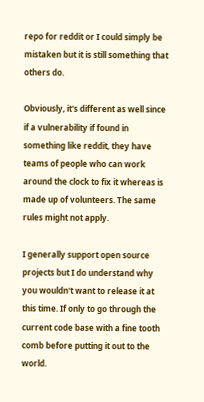repo for reddit or I could simply be mistaken but it is still something that others do.

Obviously, it's different as well since if a vulnerability if found in something like reddit, they have teams of people who can work around the clock to fix it whereas is made up of volunteers. The same rules might not apply.

I generally support open source projects but I do understand why you wouldn't want to release it at this time. If only to go through the current code base with a fine tooth comb before putting it out to the world.